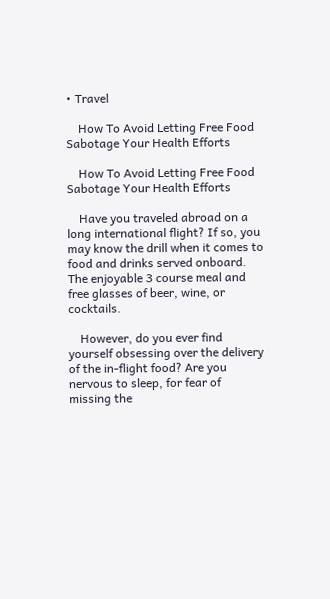• Travel

    How To Avoid Letting Free Food Sabotage Your Health Efforts

    How To Avoid Letting Free Food Sabotage Your Health Efforts

    Have you traveled abroad on a long international flight? If so, you may know the drill when it comes to food and drinks served onboard. The enjoyable 3 course meal and free glasses of beer, wine, or cocktails.

    However, do you ever find yourself obsessing over the delivery of the in-flight food? Are you nervous to sleep, for fear of missing the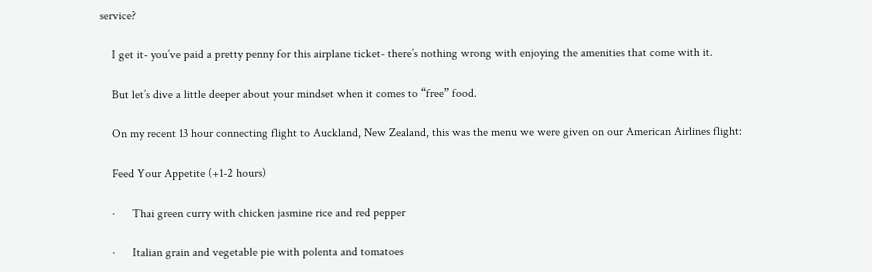service?

    I get it- you’ve paid a pretty penny for this airplane ticket- there’s nothing wrong with enjoying the amenities that come with it.

    But let’s dive a little deeper about your mindset when it comes to “free” food.

    On my recent 13 hour connecting flight to Auckland, New Zealand, this was the menu we were given on our American Airlines flight:

    Feed Your Appetite (+1-2 hours)

    ·      Thai green curry with chicken jasmine rice and red pepper

    ·      Italian grain and vegetable pie with polenta and tomatoes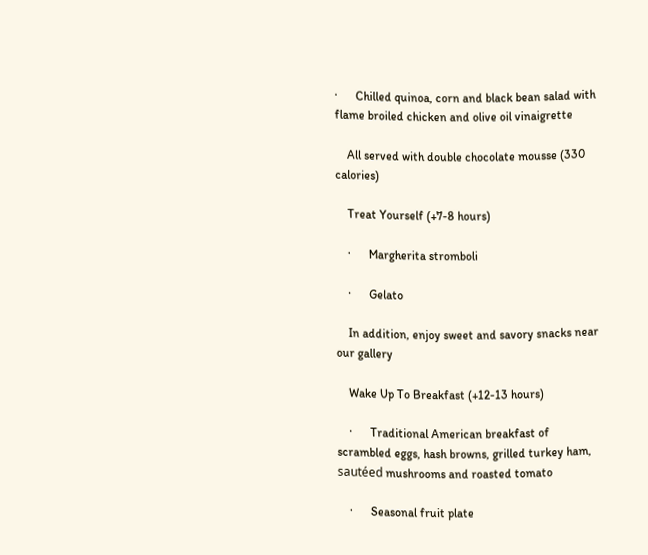·      Chilled quinoa, corn and black bean salad with flame broiled chicken and olive oil vinaigrette

    All served with double chocolate mousse (330 calories)

    Treat Yourself (+7-8 hours)

    ·      Margherita stromboli

    ·      Gelato

    In addition, enjoy sweet and savory snacks near our gallery

    Wake Up To Breakfast (+12-13 hours)

    ·      Traditional American breakfast of scrambled eggs, hash browns, grilled turkey ham, sautéed mushrooms and roasted tomato

    ·      Seasonal fruit plate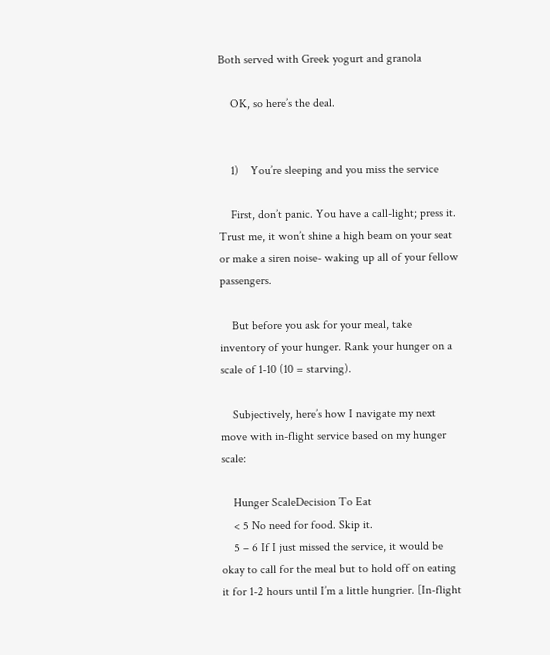Both served with Greek yogurt and granola

    OK, so here’s the deal.


    1)    You’re sleeping and you miss the service

    First, don’t panic. You have a call-light; press it. Trust me, it won’t shine a high beam on your seat or make a siren noise- waking up all of your fellow passengers.

    But before you ask for your meal, take inventory of your hunger. Rank your hunger on a scale of 1-10 (10 = starving).

    Subjectively, here’s how I navigate my next move with in-flight service based on my hunger scale:

    Hunger ScaleDecision To Eat
    < 5 No need for food. Skip it.
    5 – 6 If I just missed the service, it would be okay to call for the meal but to hold off on eating it for 1-2 hours until I’m a little hungrier. [In-flight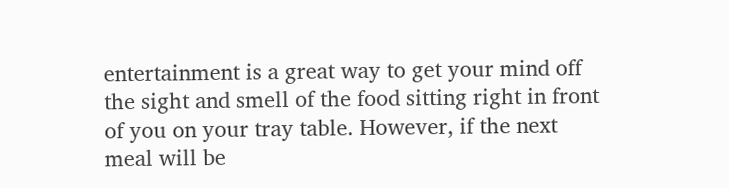entertainment is a great way to get your mind off the sight and smell of the food sitting right in front of you on your tray table. However, if the next meal will be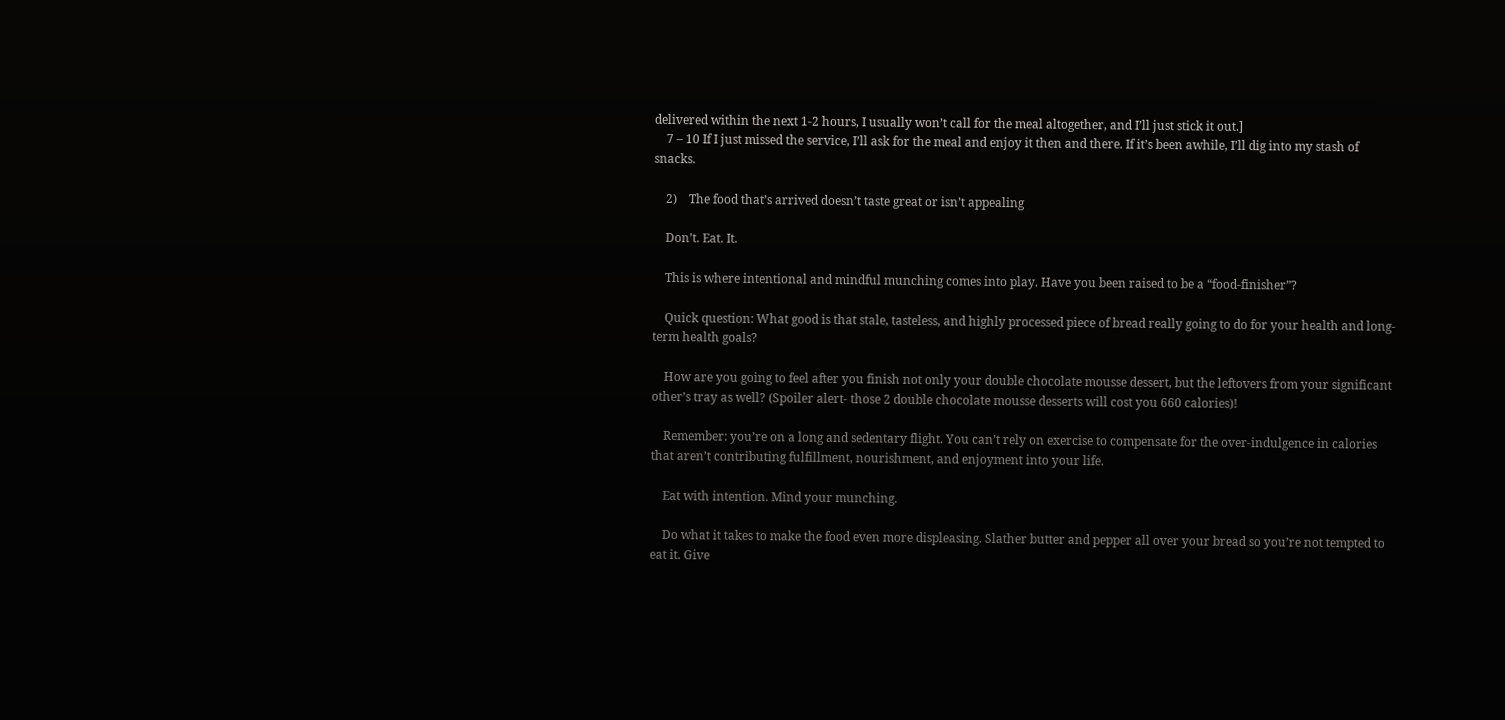delivered within the next 1-2 hours, I usually won’t call for the meal altogether, and I’ll just stick it out.]
    7 – 10 If I just missed the service, I’ll ask for the meal and enjoy it then and there. If it’s been awhile, I’ll dig into my stash of snacks.

    2)    The food that’s arrived doesn’t taste great or isn’t appealing

    Don’t. Eat. It.

    This is where intentional and mindful munching comes into play. Have you been raised to be a “food-finisher”?

    Quick question: What good is that stale, tasteless, and highly processed piece of bread really going to do for your health and long-term health goals?

    How are you going to feel after you finish not only your double chocolate mousse dessert, but the leftovers from your significant other’s tray as well? (Spoiler alert- those 2 double chocolate mousse desserts will cost you 660 calories)!

    Remember: you’re on a long and sedentary flight. You can’t rely on exercise to compensate for the over-indulgence in calories that aren’t contributing fulfillment, nourishment, and enjoyment into your life.

    Eat with intention. Mind your munching.

    Do what it takes to make the food even more displeasing. Slather butter and pepper all over your bread so you’re not tempted to eat it. Give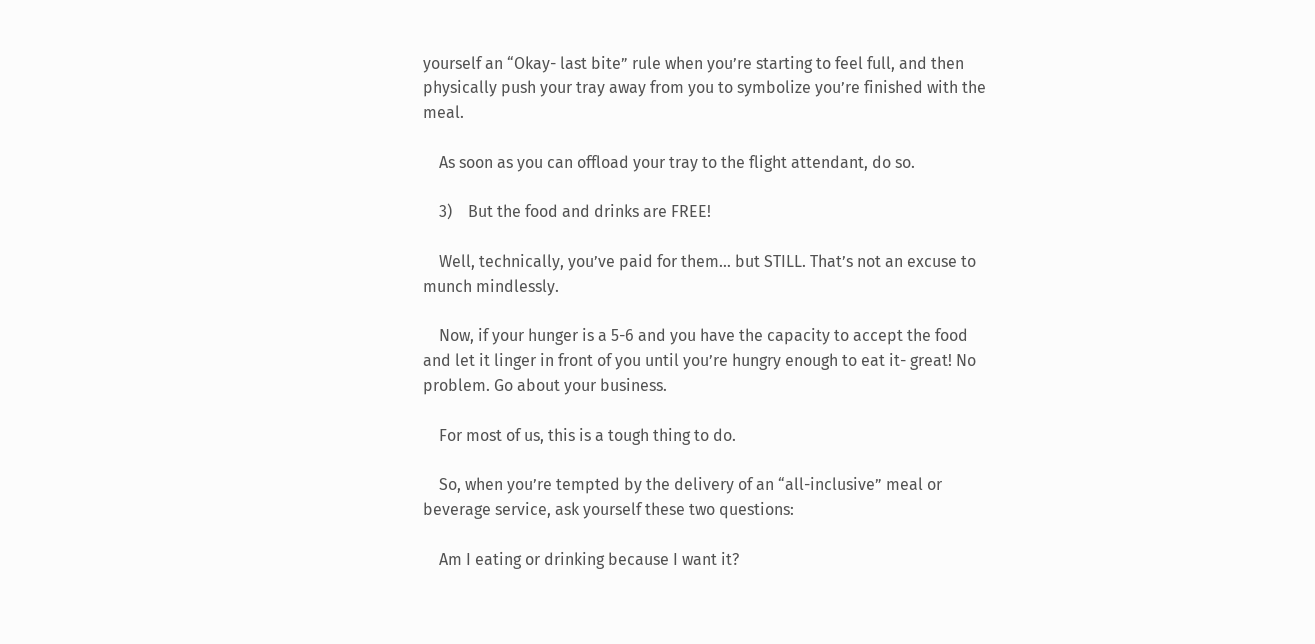yourself an “Okay- last bite” rule when you’re starting to feel full, and then physically push your tray away from you to symbolize you’re finished with the meal.

    As soon as you can offload your tray to the flight attendant, do so.

    3)    But the food and drinks are FREE!

    Well, technically, you’ve paid for them… but STILL. That’s not an excuse to munch mindlessly.

    Now, if your hunger is a 5-6 and you have the capacity to accept the food and let it linger in front of you until you’re hungry enough to eat it- great! No problem. Go about your business.

    For most of us, this is a tough thing to do.

    So, when you’re tempted by the delivery of an “all-inclusive” meal or beverage service, ask yourself these two questions:

    Am I eating or drinking because I want it?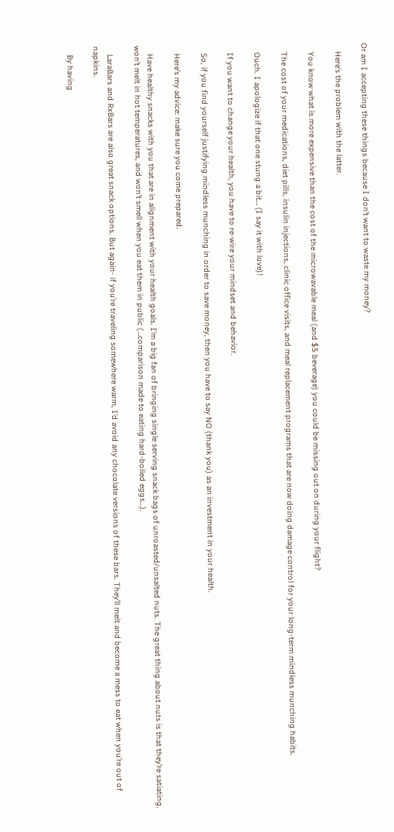Or am I accepting these things because I don’t want to waste my money?

    Here’s the problem with the latter.

    You know what is more expensive than the cost of the microwavable meal (and $5 beverage) you could be missing out on during your flight?

    The cost of your medications, diet pills, insulin injections, clinic office visits, and meal replacement programs that are now doing damage control for your long-term mindless munching habits.

    Ouch. I apologize if that one stung a bit… (I say it with love)!

    If you want to change your health, you have to re-wire your mindset and behavior.

    So, if you find yourself justifying mindless munching in order to save money, then you have to say NO (thank you) as an investment in your health.

    Here’s my advice: make sure you come prepared.

    Have healthy snacks with you that are in alignment with your health goals. I’m a big fan of bringing single serving snack bags of unroasted/unsalted nuts. The great thing about nuts is that they’re satiating, won’t melt in hot temperatures, and won’t smell when you eat them in public (…comparison made to eating hard-boiled eggs…).

    LaraBars and RxBars are also great snack options. But again- if you’re traveling somewhere warm, I’d avoid any chocolate versions of these bars. They’ll melt and become a mess to eat when you’re out of napkins.

    By having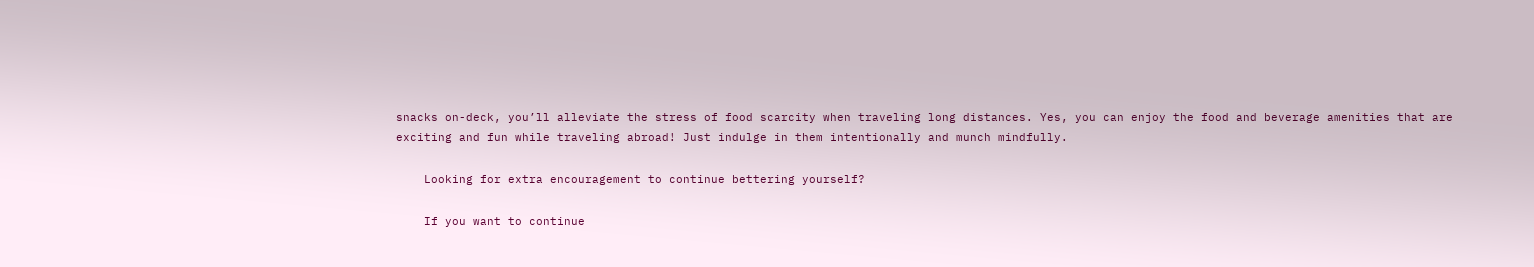snacks on-deck, you’ll alleviate the stress of food scarcity when traveling long distances. Yes, you can enjoy the food and beverage amenities that are exciting and fun while traveling abroad! Just indulge in them intentionally and munch mindfully.

    Looking for extra encouragement to continue bettering yourself?

    If you want to continue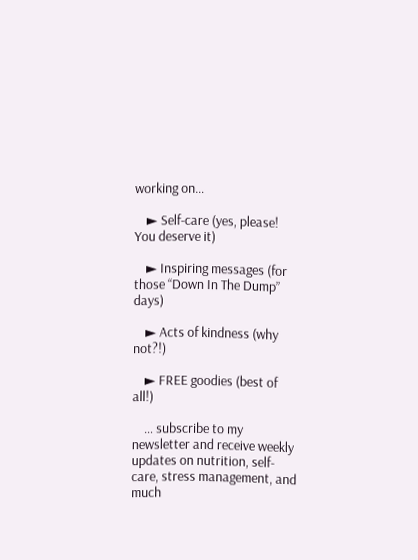working on…

    ► Self-care (yes, please! You deserve it)

    ► Inspiring messages (for those “Down In The Dump” days)

    ► Acts of kindness (why not?!)

    ► FREE goodies (best of all!)

    … subscribe to my newsletter and receive weekly updates on nutrition, self-care, stress management, and much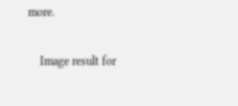more.

    Image result for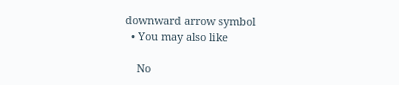downward arrow symbol
  • You may also like

    No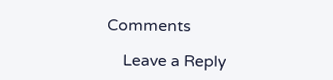Comments

    Leave a Reply